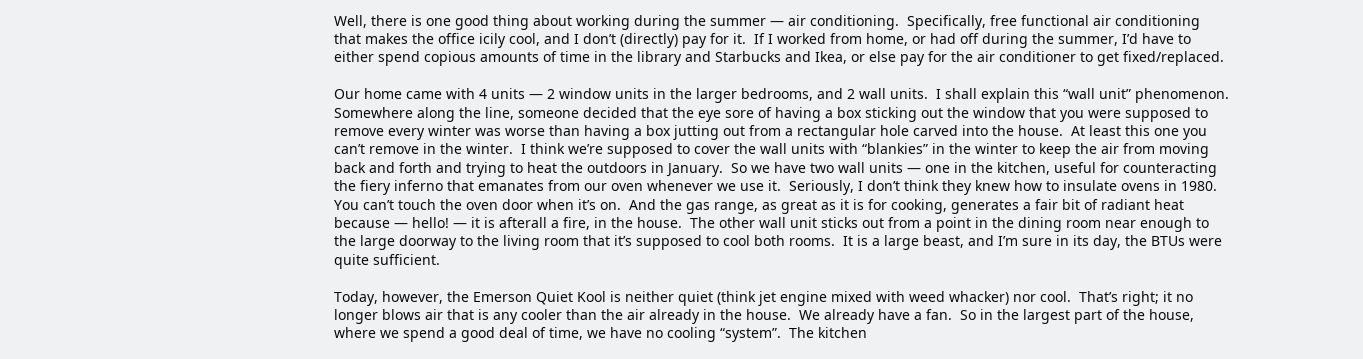Well, there is one good thing about working during the summer — air conditioning.  Specifically, free functional air conditioning that makes the office icily cool, and I don’t (directly) pay for it.  If I worked from home, or had off during the summer, I’d have to either spend copious amounts of time in the library and Starbucks and Ikea, or else pay for the air conditioner to get fixed/replaced.

Our home came with 4 units — 2 window units in the larger bedrooms, and 2 wall units.  I shall explain this “wall unit” phenomenon.  Somewhere along the line, someone decided that the eye sore of having a box sticking out the window that you were supposed to remove every winter was worse than having a box jutting out from a rectangular hole carved into the house.  At least this one you can’t remove in the winter.  I think we’re supposed to cover the wall units with “blankies” in the winter to keep the air from moving back and forth and trying to heat the outdoors in January.  So we have two wall units — one in the kitchen, useful for counteracting the fiery inferno that emanates from our oven whenever we use it.  Seriously, I don’t think they knew how to insulate ovens in 1980.  You can’t touch the oven door when it’s on.  And the gas range, as great as it is for cooking, generates a fair bit of radiant heat because — hello! — it is afterall a fire, in the house.  The other wall unit sticks out from a point in the dining room near enough to the large doorway to the living room that it’s supposed to cool both rooms.  It is a large beast, and I’m sure in its day, the BTUs were quite sufficient.

Today, however, the Emerson Quiet Kool is neither quiet (think jet engine mixed with weed whacker) nor cool.  That’s right; it no longer blows air that is any cooler than the air already in the house.  We already have a fan.  So in the largest part of the house, where we spend a good deal of time, we have no cooling “system”.  The kitchen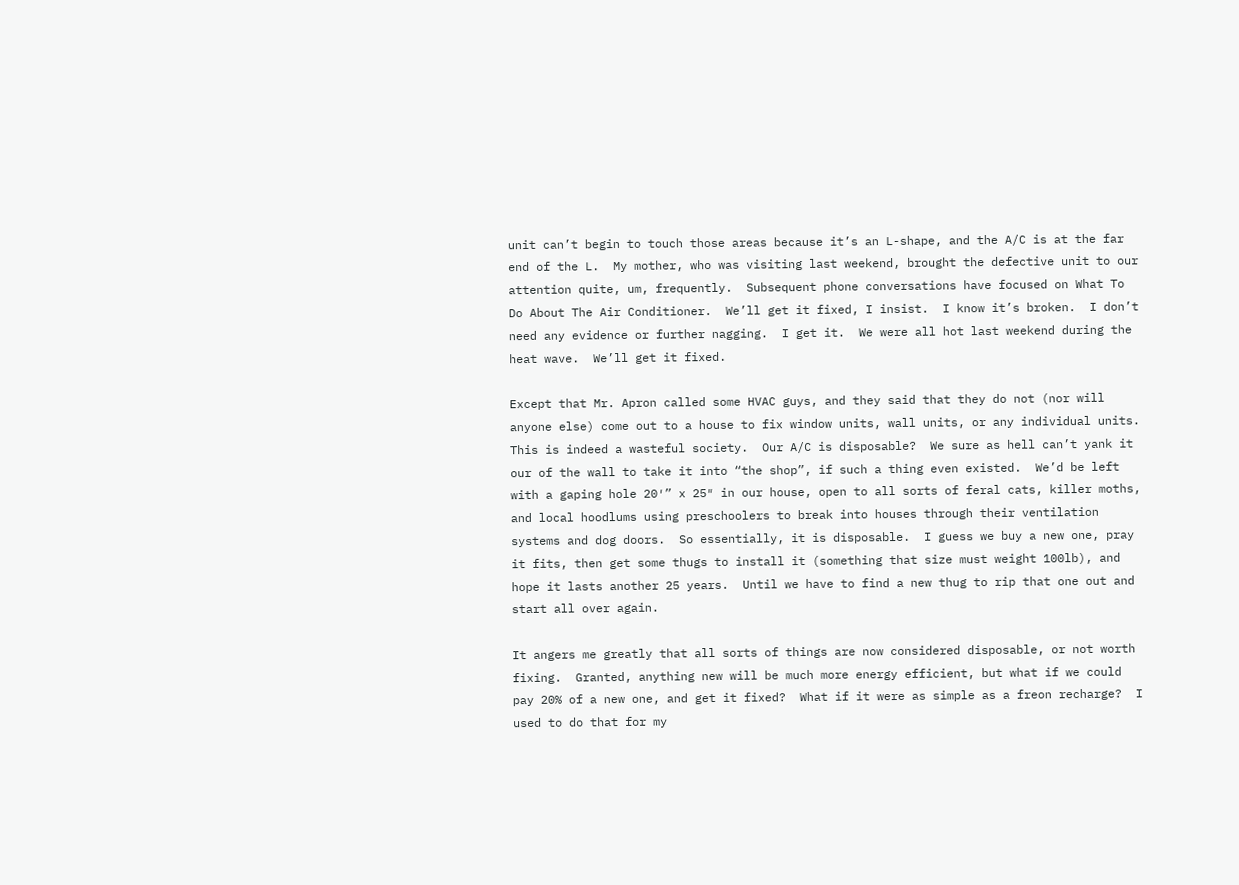unit can’t begin to touch those areas because it’s an L-shape, and the A/C is at the far end of the L.  My mother, who was visiting last weekend, brought the defective unit to our attention quite, um, frequently.  Subsequent phone conversations have focused on What To Do About The Air Conditioner.  We’ll get it fixed, I insist.  I know it’s broken.  I don’t need any evidence or further nagging.  I get it.  We were all hot last weekend during the heat wave.  We’ll get it fixed.

Except that Mr. Apron called some HVAC guys, and they said that they do not (nor will anyone else) come out to a house to fix window units, wall units, or any individual units.  This is indeed a wasteful society.  Our A/C is disposable?  We sure as hell can’t yank it our of the wall to take it into “the shop”, if such a thing even existed.  We’d be left with a gaping hole 20′” x 25″ in our house, open to all sorts of feral cats, killer moths, and local hoodlums using preschoolers to break into houses through their ventilation systems and dog doors.  So essentially, it is disposable.  I guess we buy a new one, pray it fits, then get some thugs to install it (something that size must weight 100lb), and hope it lasts another 25 years.  Until we have to find a new thug to rip that one out and start all over again.

It angers me greatly that all sorts of things are now considered disposable, or not worth fixing.  Granted, anything new will be much more energy efficient, but what if we could pay 20% of a new one, and get it fixed?  What if it were as simple as a freon recharge?  I used to do that for my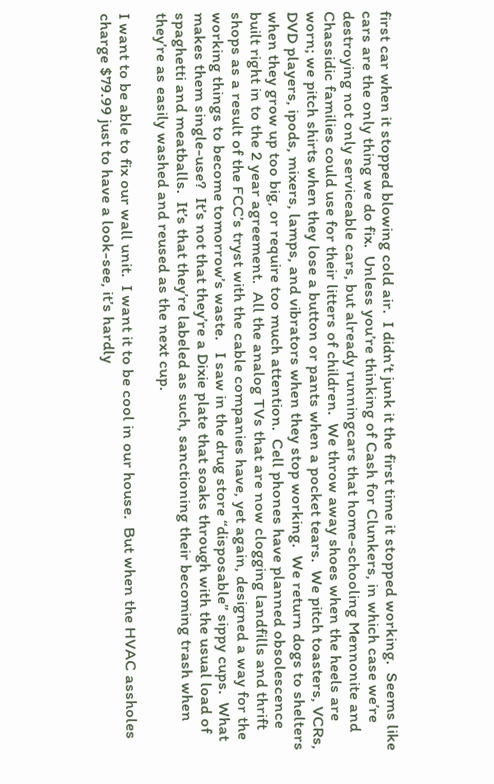first car when it stopped blowing cold air.  I didn’t junk it the first time it stopped working.  Seems like cars are the only thing we do fix.  Unless you’re thinking of Cash for Clunkers, in which case we’re destroying not only serviceable cars, but already runningcars that home-schooling Mennonite and Chassidic families could use for their litters of children.  We throw away shoes when the heels are worn; we pitch shirts when they lose a button or pants when a pocket tears.  We pitch toasters, VCRs, DVD players, ipods, mixers, lamps, and vibrators when they stop working.  We return dogs to shelters when they grow up too big, or require too much attention.  Cell phones have planned obsolescence built right in to the 2 year agreement.  All the analog TVs that are now clogging landfills and thrift shops as a result of the FCC’s tryst with the cable companies have, yet again, designed a way for the working things to become tomorrow’s waste.   I saw in the drug store “disposable” sippy cups.  What makes them single-use?  It’s not that they’re a Dixie plate that soaks through with the usual load of spaghetti and meatballs.  It’s that they’re labeled as such, sanctioning their becoming trash when they’re as easily washed and reused as the next cup.

I want to be able to fix our wall unit.  I want it to be cool in our house.  But when the HVAC assholes charge $79.99 just to have a look-see, it’s hardly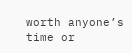worth anyone’s time or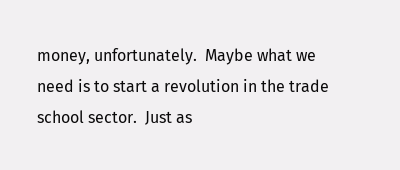money, unfortunately.  Maybe what we need is to start a revolution in the trade school sector.  Just as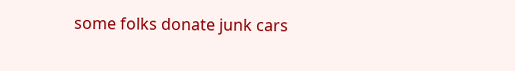some folks donate junk cars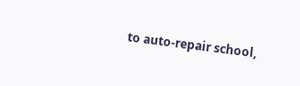to auto-repair school,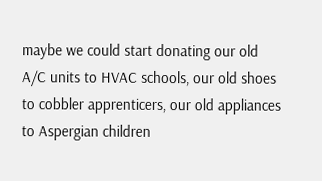maybe we could start donating our old A/C units to HVAC schools, our old shoes to cobbler apprenticers, our old appliances to Aspergian children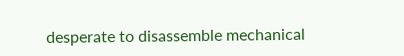desperate to disassemble mechanical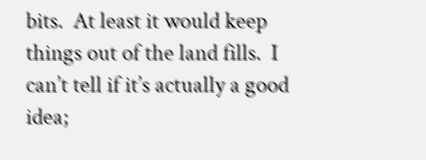bits.  At least it would keep things out of the land fills.  I can’t tell if it’s actually a good idea;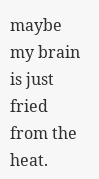maybe my brain is just fried from the heat.